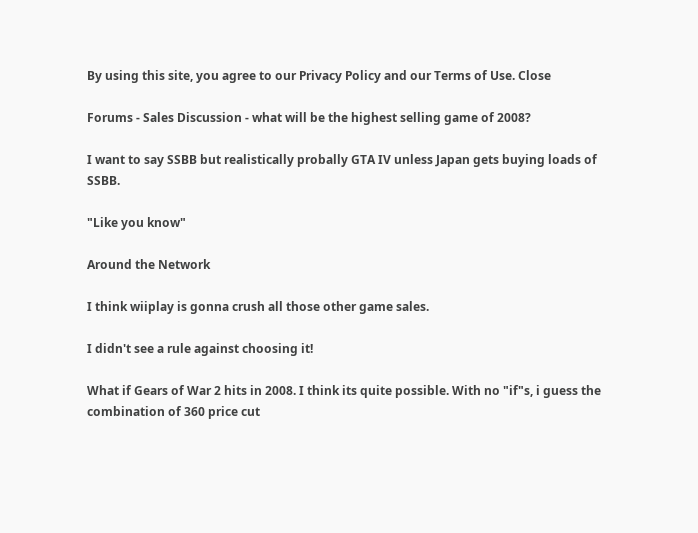By using this site, you agree to our Privacy Policy and our Terms of Use. Close

Forums - Sales Discussion - what will be the highest selling game of 2008?

I want to say SSBB but realistically probally GTA IV unless Japan gets buying loads of SSBB.

"Like you know"

Around the Network

I think wiiplay is gonna crush all those other game sales.

I didn't see a rule against choosing it!

What if Gears of War 2 hits in 2008. I think its quite possible. With no "if"s, i guess the combination of 360 price cut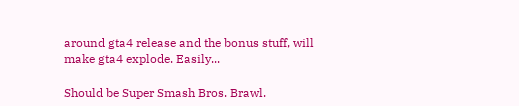around gta4 release and the bonus stuff, will make gta4 explode. Easily...

Should be Super Smash Bros. Brawl.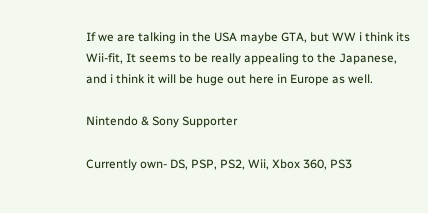If we are talking in the USA maybe GTA, but WW i think its Wii-fit, It seems to be really appealing to the Japanese, and i think it will be huge out here in Europe as well.

Nintendo & Sony Supporter

Currently own- DS, PSP, PS2, Wii, Xbox 360, PS3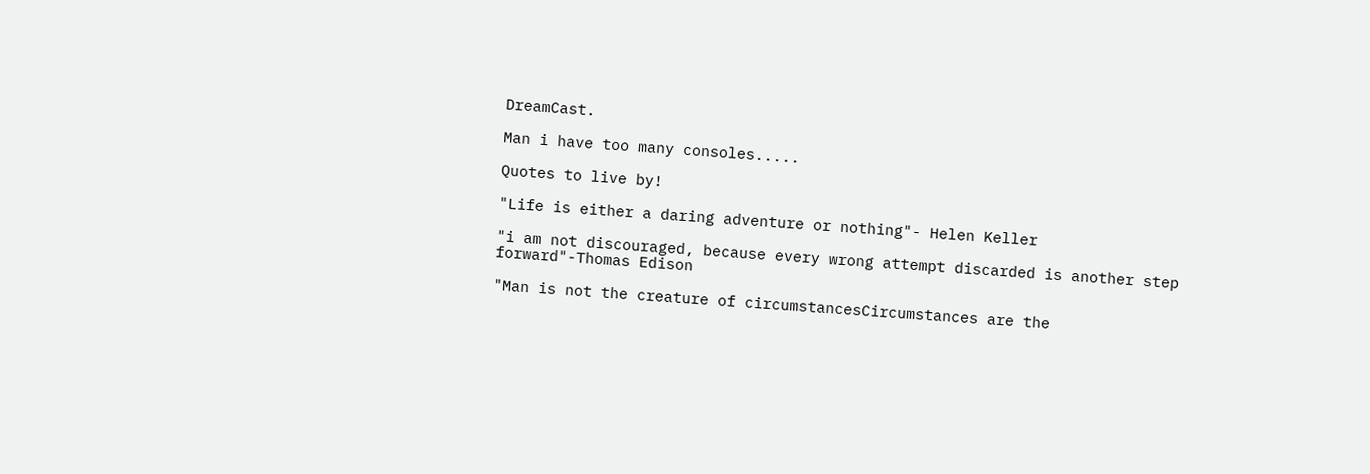DreamCast.

Man i have too many consoles.....

Quotes to live by!

"Life is either a daring adventure or nothing"- Helen Keller

"i am not discouraged, because every wrong attempt discarded is another step forward"-Thomas Edison

"Man is not the creature of circumstancesCircumstances are the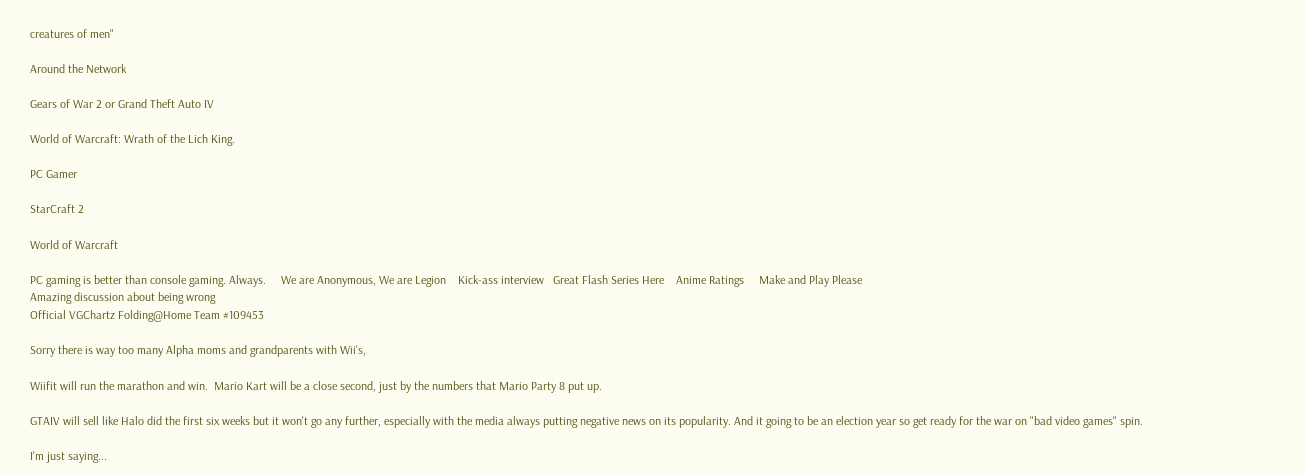creatures of men"

Around the Network

Gears of War 2 or Grand Theft Auto IV

World of Warcraft: Wrath of the Lich King.

PC Gamer

StarCraft 2

World of Warcraft

PC gaming is better than console gaming. Always.     We are Anonymous, We are Legion    Kick-ass interview   Great Flash Series Here    Anime Ratings     Make and Play Please
Amazing discussion about being wrong
Official VGChartz Folding@Home Team #109453

Sorry there is way too many Alpha moms and grandparents with Wii's,

Wiifit will run the marathon and win.  Mario Kart will be a close second, just by the numbers that Mario Party 8 put up.

GTAIV will sell like Halo did the first six weeks but it won't go any further, especially with the media always putting negative news on its popularity. And it going to be an election year so get ready for the war on "bad video games" spin.

I'm just saying...